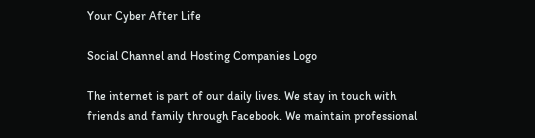Your Cyber After Life

Social Channel and Hosting Companies Logo

The internet is part of our daily lives. We stay in touch with friends and family through Facebook. We maintain professional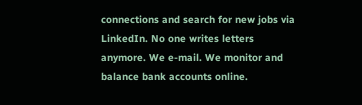connections and search for new jobs via LinkedIn. No one writes letters anymore. We e-mail. We monitor and balance bank accounts online.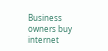Business owners buy internet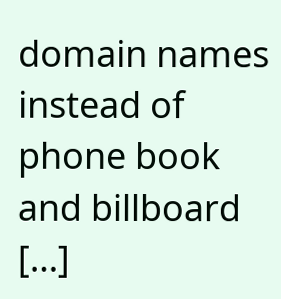domain names instead of phone book and billboard […]